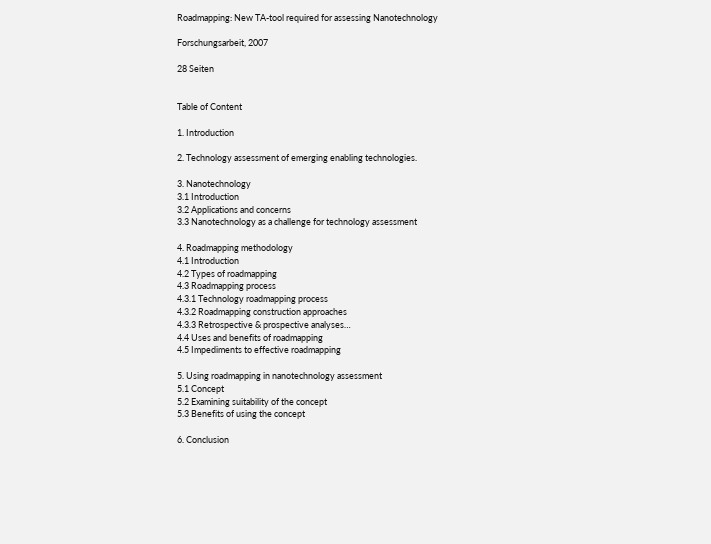Roadmapping: New TA-tool required for assessing Nanotechnology

Forschungsarbeit, 2007

28 Seiten


Table of Content

1. Introduction

2. Technology assessment of emerging enabling technologies.

3. Nanotechnology
3.1 Introduction
3.2 Applications and concerns
3.3 Nanotechnology as a challenge for technology assessment

4. Roadmapping methodology
4.1 Introduction
4.2 Types of roadmapping
4.3 Roadmapping process
4.3.1 Technology roadmapping process
4.3.2 Roadmapping construction approaches
4.3.3 Retrospective & prospective analyses…
4.4 Uses and benefits of roadmapping
4.5 Impediments to effective roadmapping

5. Using roadmapping in nanotechnology assessment
5.1 Concept
5.2 Examining suitability of the concept
5.3 Benefits of using the concept

6. Conclusion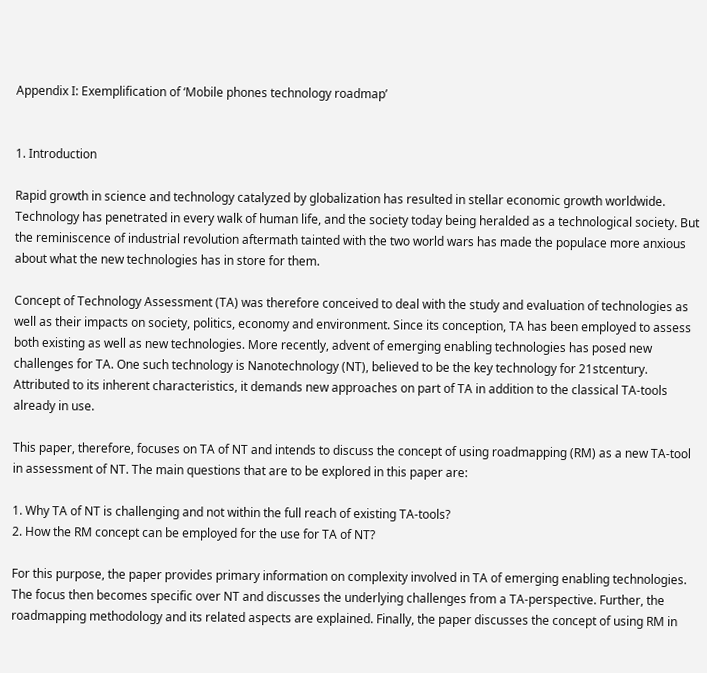Appendix I: Exemplification of ‘Mobile phones technology roadmap’


1. Introduction

Rapid growth in science and technology catalyzed by globalization has resulted in stellar economic growth worldwide. Technology has penetrated in every walk of human life, and the society today being heralded as a technological society. But the reminiscence of industrial revolution aftermath tainted with the two world wars has made the populace more anxious about what the new technologies has in store for them.

Concept of Technology Assessment (TA) was therefore conceived to deal with the study and evaluation of technologies as well as their impacts on society, politics, economy and environment. Since its conception, TA has been employed to assess both existing as well as new technologies. More recently, advent of emerging enabling technologies has posed new challenges for TA. One such technology is Nanotechnology (NT), believed to be the key technology for 21stcentury. Attributed to its inherent characteristics, it demands new approaches on part of TA in addition to the classical TA-tools already in use.

This paper, therefore, focuses on TA of NT and intends to discuss the concept of using roadmapping (RM) as a new TA-tool in assessment of NT. The main questions that are to be explored in this paper are:

1. Why TA of NT is challenging and not within the full reach of existing TA-tools?
2. How the RM concept can be employed for the use for TA of NT?

For this purpose, the paper provides primary information on complexity involved in TA of emerging enabling technologies. The focus then becomes specific over NT and discusses the underlying challenges from a TA-perspective. Further, the roadmapping methodology and its related aspects are explained. Finally, the paper discusses the concept of using RM in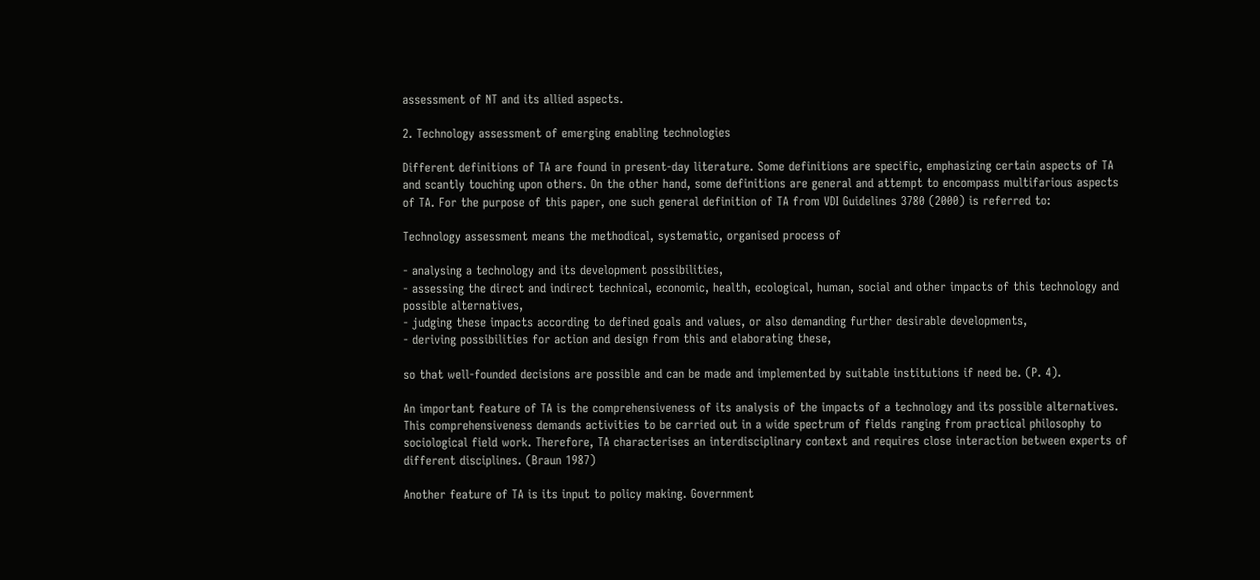assessment of NT and its allied aspects.

2. Technology assessment of emerging enabling technologies

Different definitions of TA are found in present-day literature. Some definitions are specific, emphasizing certain aspects of TA and scantly touching upon others. On the other hand, some definitions are general and attempt to encompass multifarious aspects of TA. For the purpose of this paper, one such general definition of TA from VDI Guidelines 3780 (2000) is referred to:

Technology assessment means the methodical, systematic, organised process of

- analysing a technology and its development possibilities,
- assessing the direct and indirect technical, economic, health, ecological, human, social and other impacts of this technology and possible alternatives,
- judging these impacts according to defined goals and values, or also demanding further desirable developments,
- deriving possibilities for action and design from this and elaborating these,

so that well-founded decisions are possible and can be made and implemented by suitable institutions if need be. (P. 4).

An important feature of TA is the comprehensiveness of its analysis of the impacts of a technology and its possible alternatives. This comprehensiveness demands activities to be carried out in a wide spectrum of fields ranging from practical philosophy to sociological field work. Therefore, TA characterises an interdisciplinary context and requires close interaction between experts of different disciplines. (Braun 1987)

Another feature of TA is its input to policy making. Government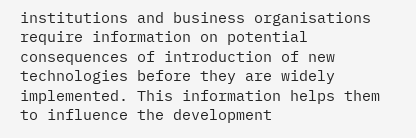institutions and business organisations require information on potential consequences of introduction of new technologies before they are widely implemented. This information helps them to influence the development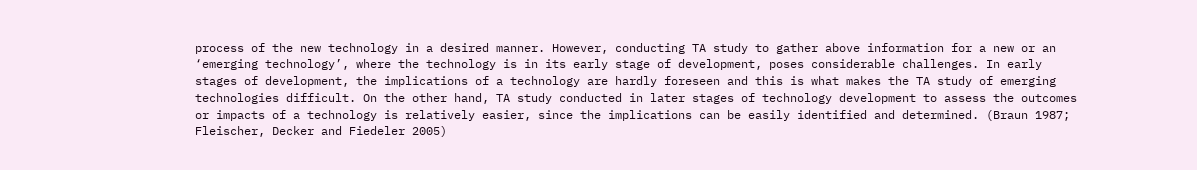process of the new technology in a desired manner. However, conducting TA study to gather above information for a new or an ‘emerging technology’, where the technology is in its early stage of development, poses considerable challenges. In early stages of development, the implications of a technology are hardly foreseen and this is what makes the TA study of emerging technologies difficult. On the other hand, TA study conducted in later stages of technology development to assess the outcomes or impacts of a technology is relatively easier, since the implications can be easily identified and determined. (Braun 1987; Fleischer, Decker and Fiedeler 2005)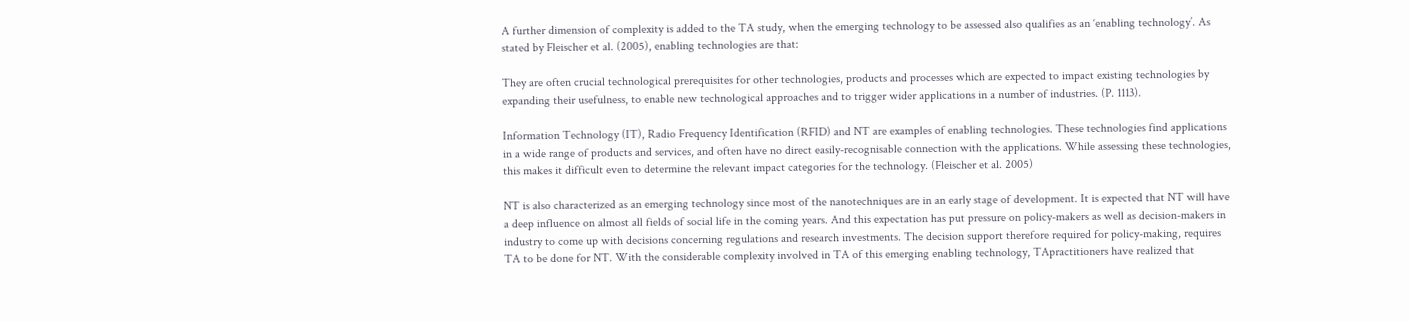A further dimension of complexity is added to the TA study, when the emerging technology to be assessed also qualifies as an ‘enabling technology’. As stated by Fleischer et al. (2005), enabling technologies are that:

They are often crucial technological prerequisites for other technologies, products and processes which are expected to impact existing technologies by expanding their usefulness, to enable new technological approaches and to trigger wider applications in a number of industries. (P. 1113).

Information Technology (IT), Radio Frequency Identification (RFID) and NT are examples of enabling technologies. These technologies find applications in a wide range of products and services, and often have no direct easily-recognisable connection with the applications. While assessing these technologies, this makes it difficult even to determine the relevant impact categories for the technology. (Fleischer et al. 2005)

NT is also characterized as an emerging technology since most of the nanotechniques are in an early stage of development. It is expected that NT will have a deep influence on almost all fields of social life in the coming years. And this expectation has put pressure on policy-makers as well as decision-makers in industry to come up with decisions concerning regulations and research investments. The decision support therefore required for policy-making, requires TA to be done for NT. With the considerable complexity involved in TA of this emerging enabling technology, TApractitioners have realized that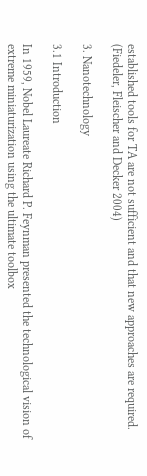established tools for TA are not sufficient and that new approaches are required. (Fiedeler, Fleischer and Decker 2004)

3. Nanotechnology

3.1 Introduction

In 1959, Nobel Laureate Richard P. Feynman presented the technological vision of extreme miniaturization using the ultimate toolbox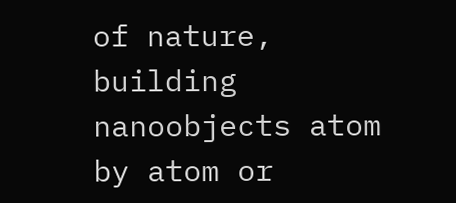of nature, building nanoobjects atom by atom or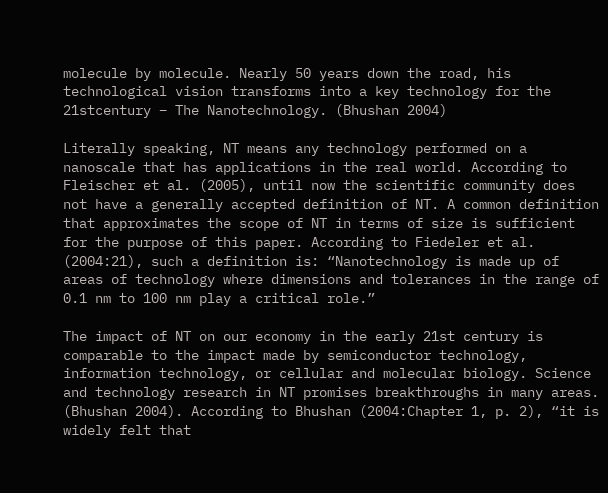molecule by molecule. Nearly 50 years down the road, his technological vision transforms into a key technology for the 21stcentury – The Nanotechnology. (Bhushan 2004)

Literally speaking, NT means any technology performed on a nanoscale that has applications in the real world. According to Fleischer et al. (2005), until now the scientific community does not have a generally accepted definition of NT. A common definition that approximates the scope of NT in terms of size is sufficient for the purpose of this paper. According to Fiedeler et al. (2004:21), such a definition is: “Nanotechnology is made up of areas of technology where dimensions and tolerances in the range of 0.1 nm to 100 nm play a critical role.”

The impact of NT on our economy in the early 21st century is comparable to the impact made by semiconductor technology, information technology, or cellular and molecular biology. Science and technology research in NT promises breakthroughs in many areas. (Bhushan 2004). According to Bhushan (2004:Chapter 1, p. 2), “it is widely felt that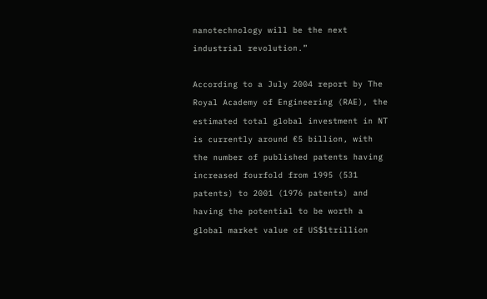nanotechnology will be the next industrial revolution.”

According to a July 2004 report by The Royal Academy of Engineering (RAE), the estimated total global investment in NT is currently around €5 billion, with the number of published patents having increased fourfold from 1995 (531 patents) to 2001 (1976 patents) and having the potential to be worth a global market value of US$1trillion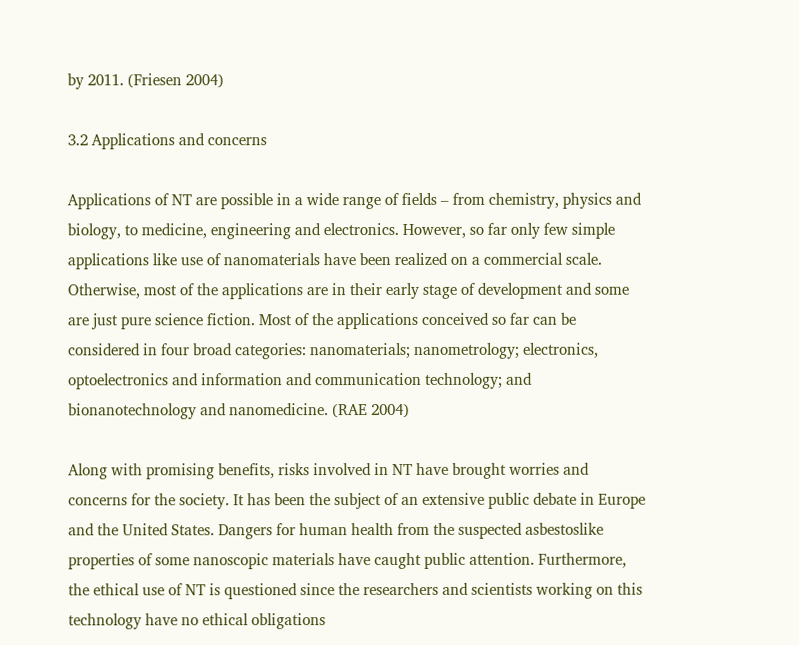by 2011. (Friesen 2004)

3.2 Applications and concerns

Applications of NT are possible in a wide range of fields – from chemistry, physics and biology, to medicine, engineering and electronics. However, so far only few simple applications like use of nanomaterials have been realized on a commercial scale. Otherwise, most of the applications are in their early stage of development and some are just pure science fiction. Most of the applications conceived so far can be considered in four broad categories: nanomaterials; nanometrology; electronics, optoelectronics and information and communication technology; and bionanotechnology and nanomedicine. (RAE 2004)

Along with promising benefits, risks involved in NT have brought worries and concerns for the society. It has been the subject of an extensive public debate in Europe and the United States. Dangers for human health from the suspected asbestoslike properties of some nanoscopic materials have caught public attention. Furthermore, the ethical use of NT is questioned since the researchers and scientists working on this technology have no ethical obligations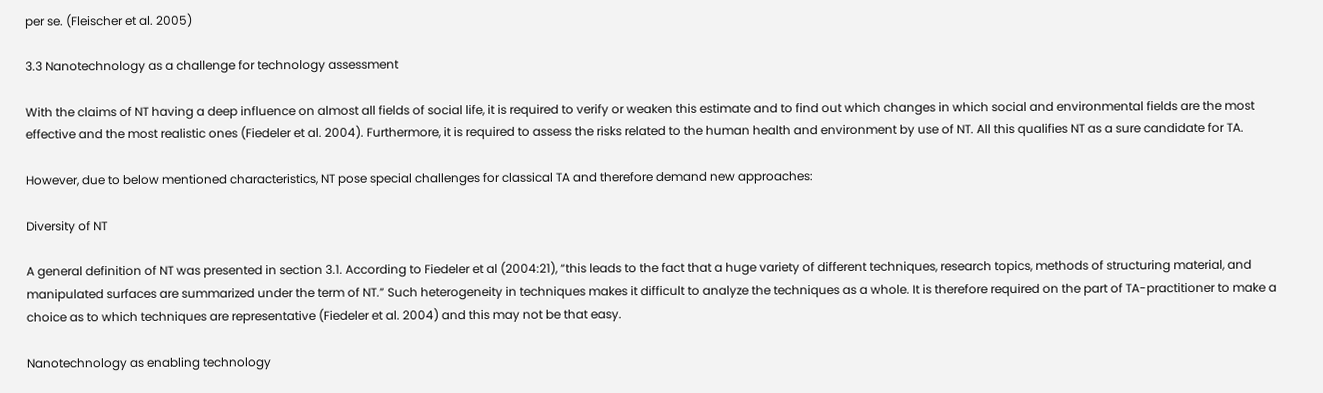per se. (Fleischer et al. 2005)

3.3 Nanotechnology as a challenge for technology assessment

With the claims of NT having a deep influence on almost all fields of social life, it is required to verify or weaken this estimate and to find out which changes in which social and environmental fields are the most effective and the most realistic ones (Fiedeler et al. 2004). Furthermore, it is required to assess the risks related to the human health and environment by use of NT. All this qualifies NT as a sure candidate for TA.

However, due to below mentioned characteristics, NT pose special challenges for classical TA and therefore demand new approaches:

Diversity of NT

A general definition of NT was presented in section 3.1. According to Fiedeler et al (2004:21), “this leads to the fact that a huge variety of different techniques, research topics, methods of structuring material, and manipulated surfaces are summarized under the term of NT.” Such heterogeneity in techniques makes it difficult to analyze the techniques as a whole. It is therefore required on the part of TA-practitioner to make a choice as to which techniques are representative (Fiedeler et al. 2004) and this may not be that easy.

Nanotechnology as enabling technology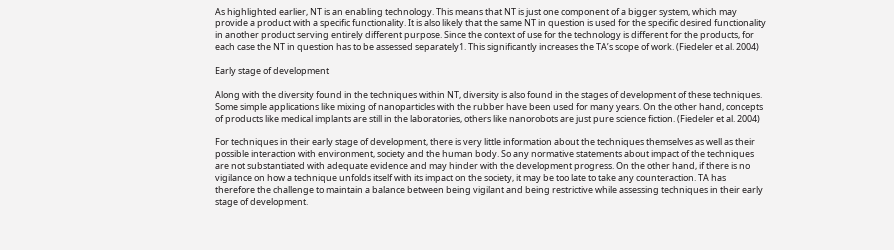As highlighted earlier, NT is an enabling technology. This means that NT is just one component of a bigger system, which may provide a product with a specific functionality. It is also likely that the same NT in question is used for the specific desired functionality in another product serving entirely different purpose. Since the context of use for the technology is different for the products, for each case the NT in question has to be assessed separately1. This significantly increases the TA’s scope of work. (Fiedeler et al. 2004)

Early stage of development

Along with the diversity found in the techniques within NT, diversity is also found in the stages of development of these techniques. Some simple applications like mixing of nanoparticles with the rubber have been used for many years. On the other hand, concepts of products like medical implants are still in the laboratories, others like nanorobots are just pure science fiction. (Fiedeler et al. 2004)

For techniques in their early stage of development, there is very little information about the techniques themselves as well as their possible interaction with environment, society and the human body. So any normative statements about impact of the techniques are not substantiated with adequate evidence and may hinder with the development progress. On the other hand, if there is no vigilance on how a technique unfolds itself with its impact on the society, it may be too late to take any counteraction. TA has therefore the challenge to maintain a balance between being vigilant and being restrictive while assessing techniques in their early stage of development.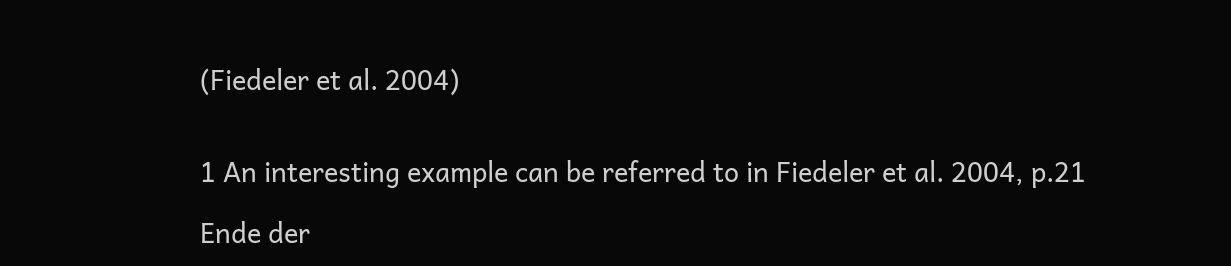(Fiedeler et al. 2004)


1 An interesting example can be referred to in Fiedeler et al. 2004, p.21

Ende der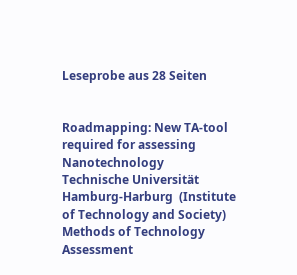Leseprobe aus 28 Seiten


Roadmapping: New TA-tool required for assessing Nanotechnology
Technische Universität Hamburg-Harburg  (Institute of Technology and Society)
Methods of Technology Assessment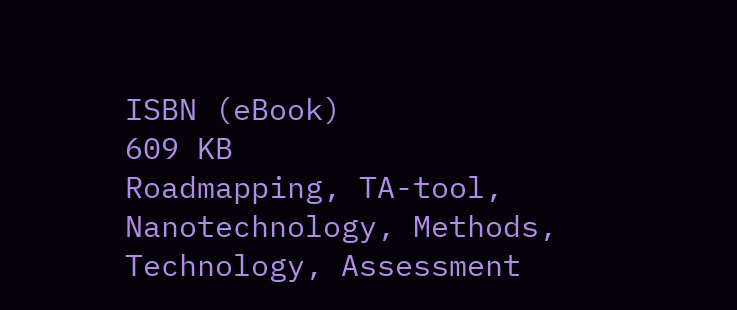ISBN (eBook)
609 KB
Roadmapping, TA-tool, Nanotechnology, Methods, Technology, Assessment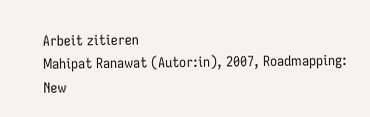Arbeit zitieren
Mahipat Ranawat (Autor:in), 2007, Roadmapping: New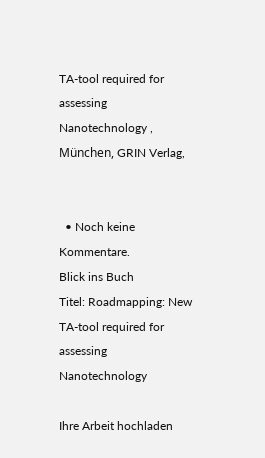TA-tool required for assessing Nanotechnology , München, GRIN Verlag,


  • Noch keine Kommentare.
Blick ins Buch
Titel: Roadmapping: New TA-tool required for assessing Nanotechnology

Ihre Arbeit hochladen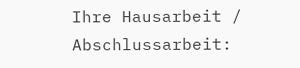Ihre Hausarbeit / Abschlussarbeit: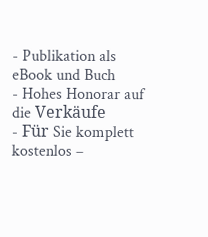- Publikation als eBook und Buch
- Hohes Honorar auf die Verkäufe
- Für Sie komplett kostenlos –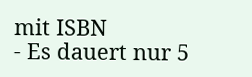mit ISBN
- Es dauert nur 5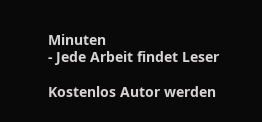Minuten
- Jede Arbeit findet Leser

Kostenlos Autor werden